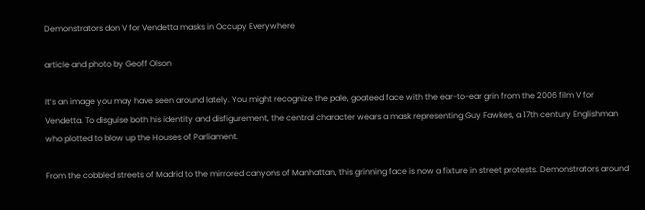Demonstrators don V for Vendetta masks in Occupy Everywhere

article and photo by Geoff Olson

It’s an image you may have seen around lately. You might recognize the pale, goateed face with the ear-to-ear grin from the 2006 film V for Vendetta. To disguise both his identity and disfigurement, the central character wears a mask representing Guy Fawkes, a 17th century Englishman who plotted to blow up the Houses of Parliament.

From the cobbled streets of Madrid to the mirrored canyons of Manhattan, this grinning face is now a fixture in street protests. Demonstrators around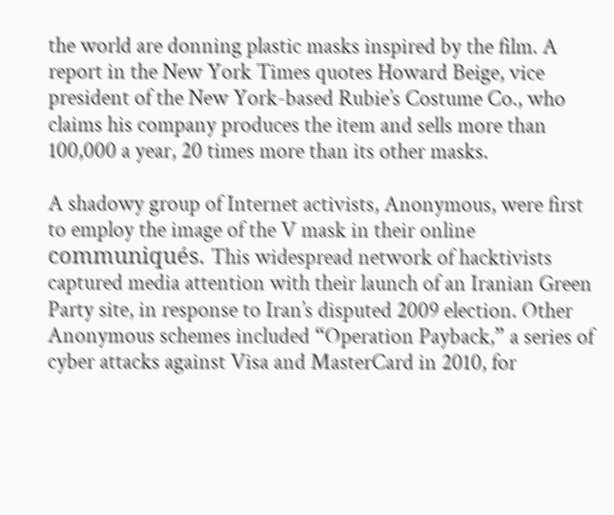the world are donning plastic masks inspired by the film. A report in the New York Times quotes Howard Beige, vice president of the New York-based Rubie’s Costume Co., who claims his company produces the item and sells more than 100,000 a year, 20 times more than its other masks.

A shadowy group of Internet activists, Anonymous, were first to employ the image of the V mask in their online communiqués. This widespread network of hacktivists captured media attention with their launch of an Iranian Green Party site, in response to Iran’s disputed 2009 election. Other Anonymous schemes included “Operation Payback,” a series of cyber attacks against Visa and MasterCard in 2010, for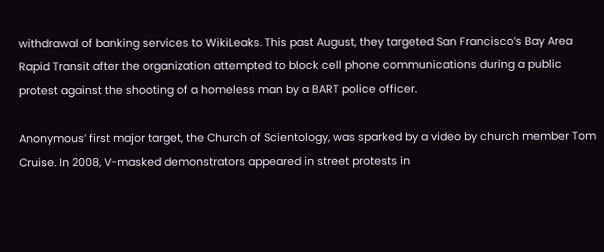withdrawal of banking services to WikiLeaks. This past August, they targeted San Francisco’s Bay Area Rapid Transit after the organization attempted to block cell phone communications during a public protest against the shooting of a homeless man by a BART police officer.

Anonymous’ first major target, the Church of Scientology, was sparked by a video by church member Tom Cruise. In 2008, V-masked demonstrators appeared in street protests in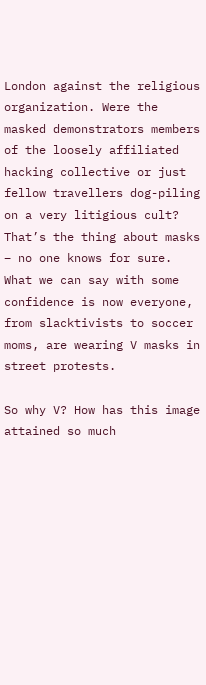London against the religious organization. Were the masked demonstrators members of the loosely affiliated hacking collective or just fellow travellers dog-piling on a very litigious cult? That’s the thing about masks – no one knows for sure. What we can say with some confidence is now everyone, from slacktivists to soccer moms, are wearing V masks in street protests.

So why V? How has this image attained so much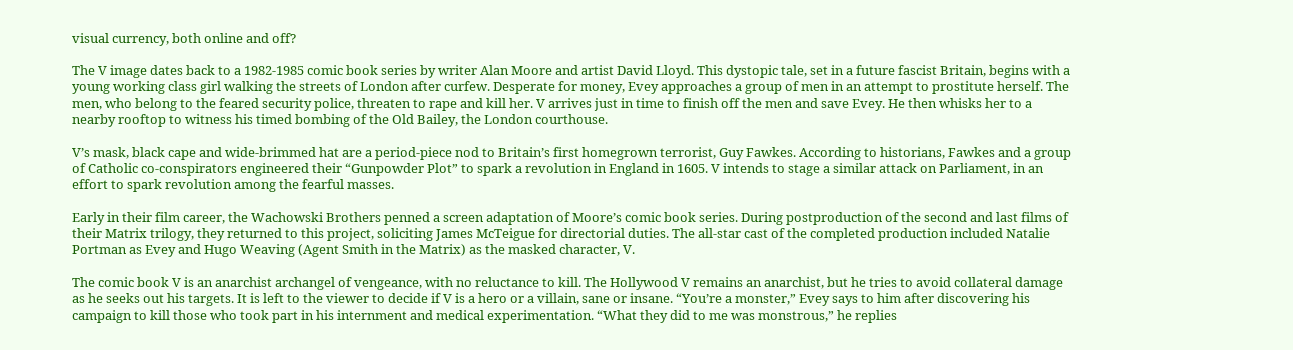visual currency, both online and off?

The V image dates back to a 1982-1985 comic book series by writer Alan Moore and artist David Lloyd. This dystopic tale, set in a future fascist Britain, begins with a young working class girl walking the streets of London after curfew. Desperate for money, Evey approaches a group of men in an attempt to prostitute herself. The men, who belong to the feared security police, threaten to rape and kill her. V arrives just in time to finish off the men and save Evey. He then whisks her to a nearby rooftop to witness his timed bombing of the Old Bailey, the London courthouse.

V’s mask, black cape and wide-brimmed hat are a period-piece nod to Britain’s first homegrown terrorist, Guy Fawkes. According to historians, Fawkes and a group of Catholic co-conspirators engineered their “Gunpowder Plot” to spark a revolution in England in 1605. V intends to stage a similar attack on Parliament, in an effort to spark revolution among the fearful masses.

Early in their film career, the Wachowski Brothers penned a screen adaptation of Moore’s comic book series. During postproduction of the second and last films of their Matrix trilogy, they returned to this project, soliciting James McTeigue for directorial duties. The all-star cast of the completed production included Natalie Portman as Evey and Hugo Weaving (Agent Smith in the Matrix) as the masked character, V.

The comic book V is an anarchist archangel of vengeance, with no reluctance to kill. The Hollywood V remains an anarchist, but he tries to avoid collateral damage as he seeks out his targets. It is left to the viewer to decide if V is a hero or a villain, sane or insane. “You’re a monster,” Evey says to him after discovering his campaign to kill those who took part in his internment and medical experimentation. “What they did to me was monstrous,” he replies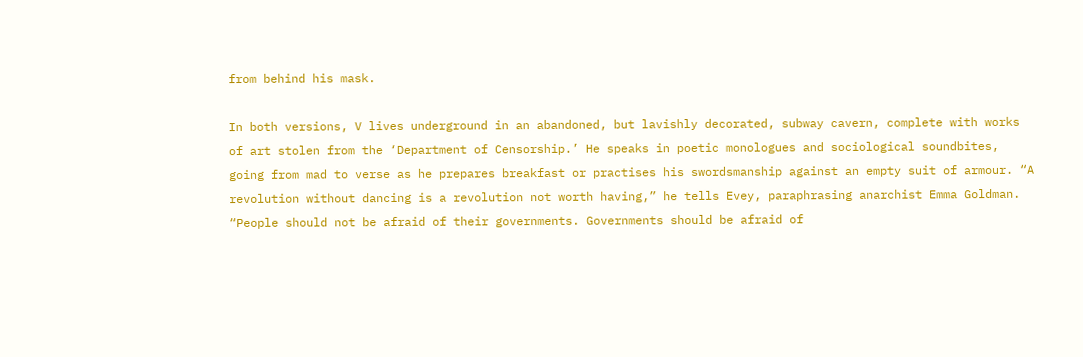from behind his mask.

In both versions, V lives underground in an abandoned, but lavishly decorated, subway cavern, complete with works of art stolen from the ‘Department of Censorship.’ He speaks in poetic monologues and sociological soundbites, going from mad to verse as he prepares breakfast or practises his swordsmanship against an empty suit of armour. “A revolution without dancing is a revolution not worth having,” he tells Evey, paraphrasing anarchist Emma Goldman. “People should not be afraid of their governments. Governments should be afraid of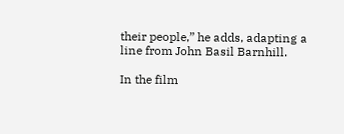their people,” he adds, adapting a line from John Basil Barnhill.

In the film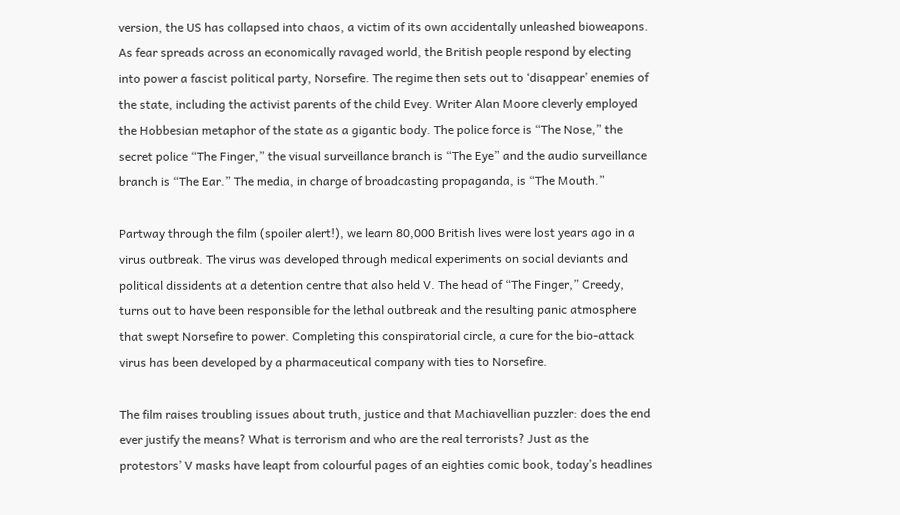version, the US has collapsed into chaos, a victim of its own accidentally unleashed bioweapons. As fear spreads across an economically ravaged world, the British people respond by electing into power a fascist political party, Norsefire. The regime then sets out to ‘disappear’ enemies of the state, including the activist parents of the child Evey. Writer Alan Moore cleverly employed the Hobbesian metaphor of the state as a gigantic body. The police force is “The Nose,” the secret police “The Finger,” the visual surveillance branch is “The Eye” and the audio surveillance branch is “The Ear.” The media, in charge of broadcasting propaganda, is “The Mouth.”

Partway through the film (spoiler alert!), we learn 80,000 British lives were lost years ago in a virus outbreak. The virus was developed through medical experiments on social deviants and political dissidents at a detention centre that also held V. The head of “The Finger,” Creedy, turns out to have been responsible for the lethal outbreak and the resulting panic atmosphere that swept Norsefire to power. Completing this conspiratorial circle, a cure for the bio-attack virus has been developed by a pharmaceutical company with ties to Norsefire.

The film raises troubling issues about truth, justice and that Machiavellian puzzler: does the end ever justify the means? What is terrorism and who are the real terrorists? Just as the protestors’ V masks have leapt from colourful pages of an eighties comic book, today’s headlines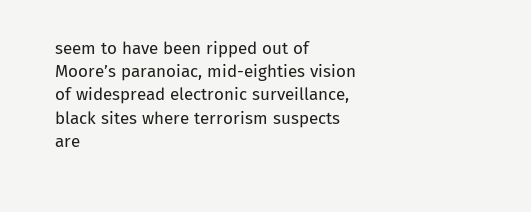seem to have been ripped out of Moore’s paranoiac, mid-eighties vision of widespread electronic surveillance, black sites where terrorism suspects are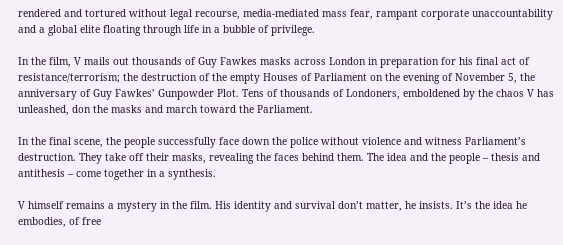rendered and tortured without legal recourse, media-mediated mass fear, rampant corporate unaccountability and a global elite floating through life in a bubble of privilege.

In the film, V mails out thousands of Guy Fawkes masks across London in preparation for his final act of resistance/terrorism; the destruction of the empty Houses of Parliament on the evening of November 5, the anniversary of Guy Fawkes’ Gunpowder Plot. Tens of thousands of Londoners, emboldened by the chaos V has unleashed, don the masks and march toward the Parliament.

In the final scene, the people successfully face down the police without violence and witness Parliament’s destruction. They take off their masks, revealing the faces behind them. The idea and the people – thesis and antithesis – come together in a synthesis.

V himself remains a mystery in the film. His identity and survival don’t matter, he insists. It’s the idea he embodies, of free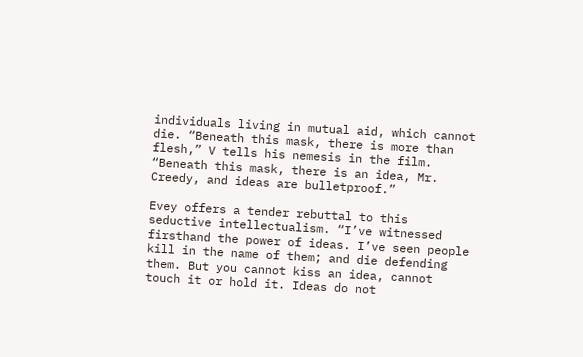individuals living in mutual aid, which cannot die. “Beneath this mask, there is more than flesh,” V tells his nemesis in the film. “Beneath this mask, there is an idea, Mr. Creedy, and ideas are bulletproof.”

Evey offers a tender rebuttal to this seductive intellectualism. “I’ve witnessed firsthand the power of ideas. I’ve seen people kill in the name of them; and die defending them. But you cannot kiss an idea, cannot touch it or hold it. Ideas do not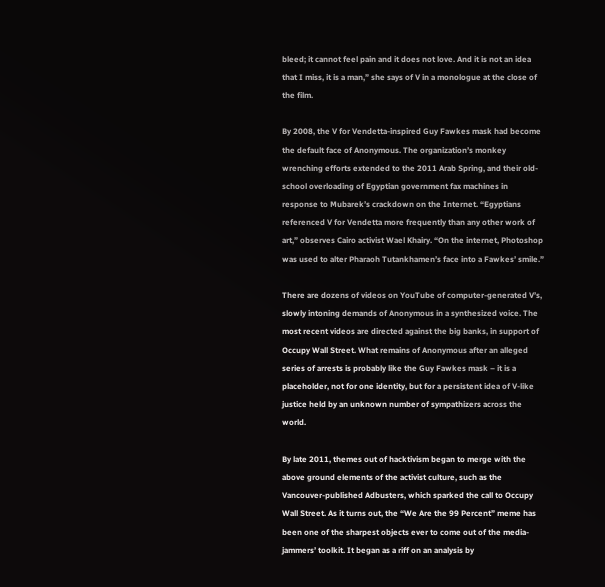bleed; it cannot feel pain and it does not love. And it is not an idea that I miss, it is a man,” she says of V in a monologue at the close of the film.

By 2008, the V for Vendetta-inspired Guy Fawkes mask had become the default face of Anonymous. The organization’s monkey wrenching efforts extended to the 2011 Arab Spring, and their old-school overloading of Egyptian government fax machines in response to Mubarek’s crackdown on the Internet. “Egyptians referenced V for Vendetta more frequently than any other work of art,” observes Cairo activist Wael Khairy. “On the internet, Photoshop was used to alter Pharaoh Tutankhamen’s face into a Fawkes’ smile.”

There are dozens of videos on YouTube of computer-generated V’s, slowly intoning demands of Anonymous in a synthesized voice. The most recent videos are directed against the big banks, in support of Occupy Wall Street. What remains of Anonymous after an alleged series of arrests is probably like the Guy Fawkes mask – it is a placeholder, not for one identity, but for a persistent idea of V-like justice held by an unknown number of sympathizers across the world.

By late 2011, themes out of hacktivism began to merge with the above ground elements of the activist culture, such as the Vancouver-published Adbusters, which sparked the call to Occupy Wall Street. As it turns out, the “We Are the 99 Percent” meme has been one of the sharpest objects ever to come out of the media-jammers’ toolkit. It began as a riff on an analysis by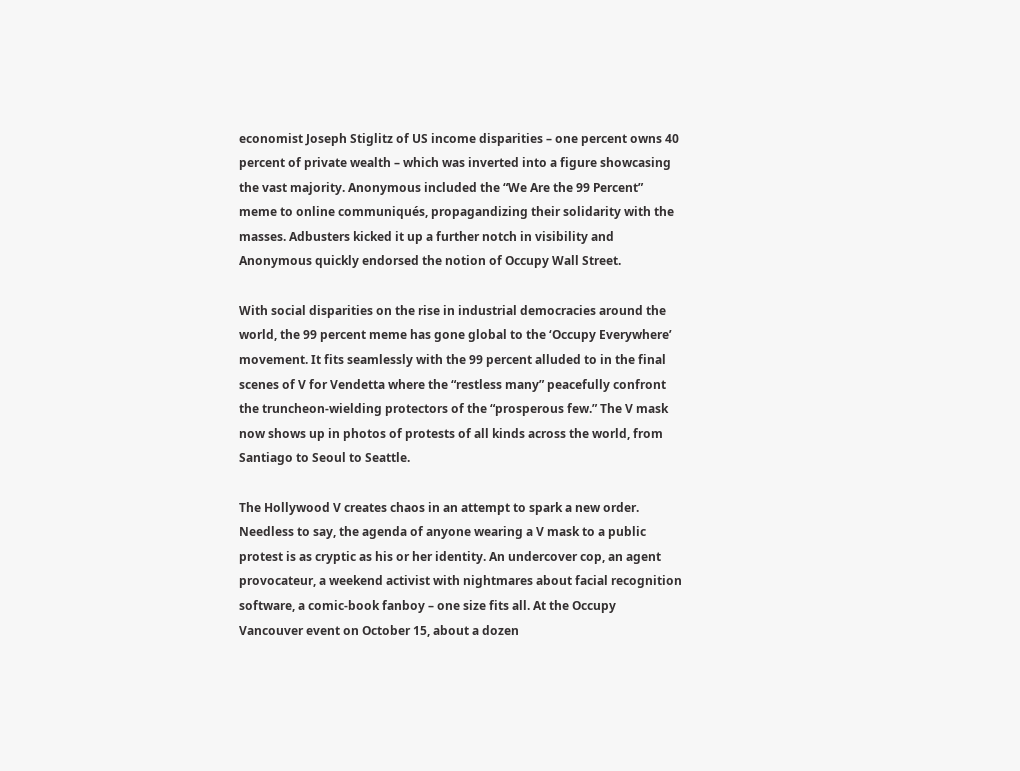economist Joseph Stiglitz of US income disparities – one percent owns 40 percent of private wealth – which was inverted into a figure showcasing the vast majority. Anonymous included the “We Are the 99 Percent” meme to online communiqués, propagandizing their solidarity with the masses. Adbusters kicked it up a further notch in visibility and Anonymous quickly endorsed the notion of Occupy Wall Street.

With social disparities on the rise in industrial democracies around the world, the 99 percent meme has gone global to the ‘Occupy Everywhere’ movement. It fits seamlessly with the 99 percent alluded to in the final scenes of V for Vendetta where the “restless many” peacefully confront the truncheon-wielding protectors of the “prosperous few.” The V mask now shows up in photos of protests of all kinds across the world, from Santiago to Seoul to Seattle.

The Hollywood V creates chaos in an attempt to spark a new order. Needless to say, the agenda of anyone wearing a V mask to a public protest is as cryptic as his or her identity. An undercover cop, an agent provocateur, a weekend activist with nightmares about facial recognition software, a comic-book fanboy – one size fits all. At the Occupy Vancouver event on October 15, about a dozen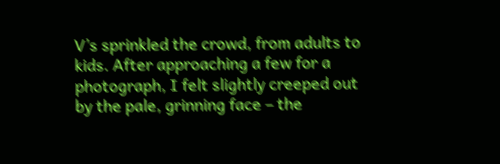V’s sprinkled the crowd, from adults to kids. After approaching a few for a photograph, I felt slightly creeped out by the pale, grinning face – the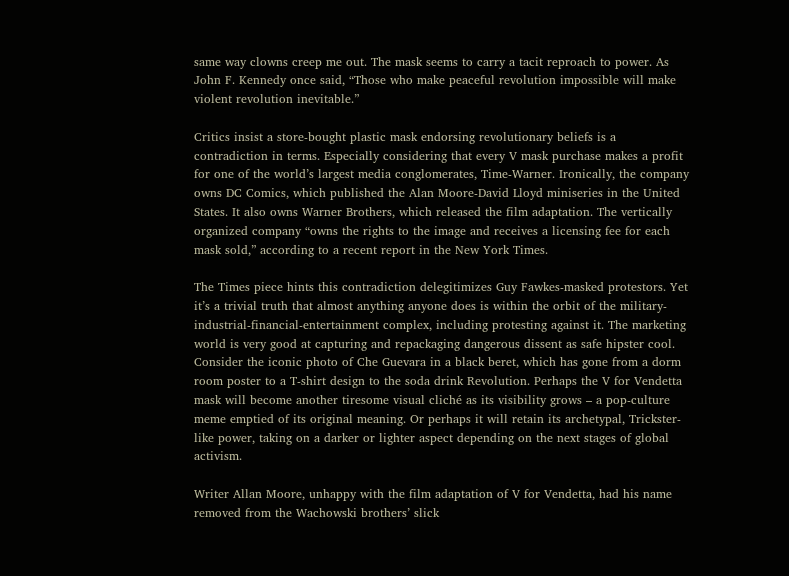same way clowns creep me out. The mask seems to carry a tacit reproach to power. As John F. Kennedy once said, “Those who make peaceful revolution impossible will make violent revolution inevitable.”

Critics insist a store-bought plastic mask endorsing revolutionary beliefs is a contradiction in terms. Especially considering that every V mask purchase makes a profit for one of the world’s largest media conglomerates, Time-Warner. Ironically, the company owns DC Comics, which published the Alan Moore-David Lloyd miniseries in the United States. It also owns Warner Brothers, which released the film adaptation. The vertically organized company “owns the rights to the image and receives a licensing fee for each mask sold,” according to a recent report in the New York Times.

The Times piece hints this contradiction delegitimizes Guy Fawkes-masked protestors. Yet it’s a trivial truth that almost anything anyone does is within the orbit of the military-industrial-financial-entertainment complex, including protesting against it. The marketing world is very good at capturing and repackaging dangerous dissent as safe hipster cool. Consider the iconic photo of Che Guevara in a black beret, which has gone from a dorm room poster to a T-shirt design to the soda drink Revolution. Perhaps the V for Vendetta mask will become another tiresome visual cliché as its visibility grows – a pop-culture meme emptied of its original meaning. Or perhaps it will retain its archetypal, Trickster-like power, taking on a darker or lighter aspect depending on the next stages of global activism.

Writer Allan Moore, unhappy with the film adaptation of V for Vendetta, had his name removed from the Wachowski brothers’ slick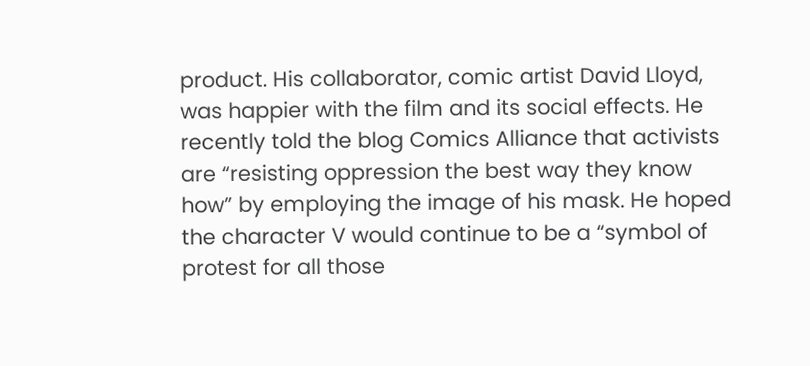product. His collaborator, comic artist David Lloyd, was happier with the film and its social effects. He recently told the blog Comics Alliance that activists are “resisting oppression the best way they know how” by employing the image of his mask. He hoped the character V would continue to be a “symbol of protest for all those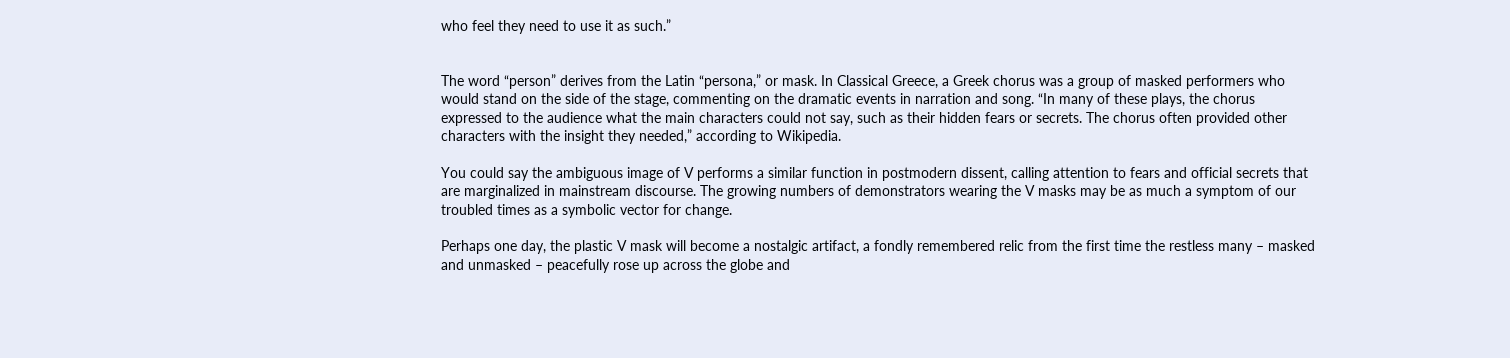who feel they need to use it as such.”


The word “person” derives from the Latin “persona,” or mask. In Classical Greece, a Greek chorus was a group of masked performers who would stand on the side of the stage, commenting on the dramatic events in narration and song. “In many of these plays, the chorus expressed to the audience what the main characters could not say, such as their hidden fears or secrets. The chorus often provided other characters with the insight they needed,” according to Wikipedia.

You could say the ambiguous image of V performs a similar function in postmodern dissent, calling attention to fears and official secrets that are marginalized in mainstream discourse. The growing numbers of demonstrators wearing the V masks may be as much a symptom of our troubled times as a symbolic vector for change.

Perhaps one day, the plastic V mask will become a nostalgic artifact, a fondly remembered relic from the first time the restless many – masked and unmasked – peacefully rose up across the globe and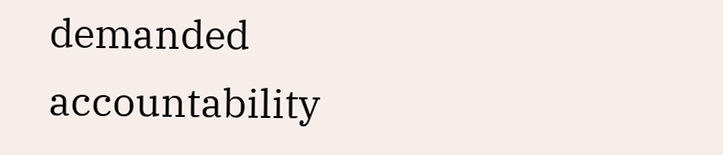demanded accountability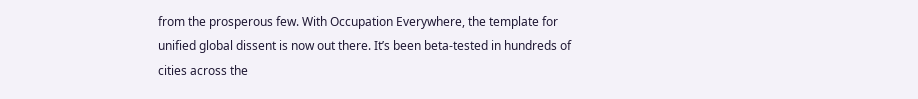from the prosperous few. With Occupation Everywhere, the template for unified global dissent is now out there. It’s been beta-tested in hundreds of cities across the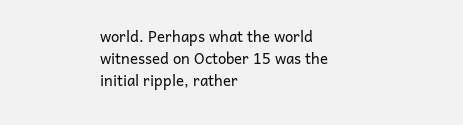world. Perhaps what the world witnessed on October 15 was the initial ripple, rather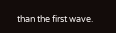than the first wave.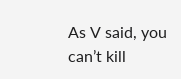As V said, you can’t kill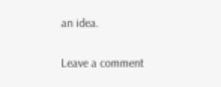an idea.

Leave a comment